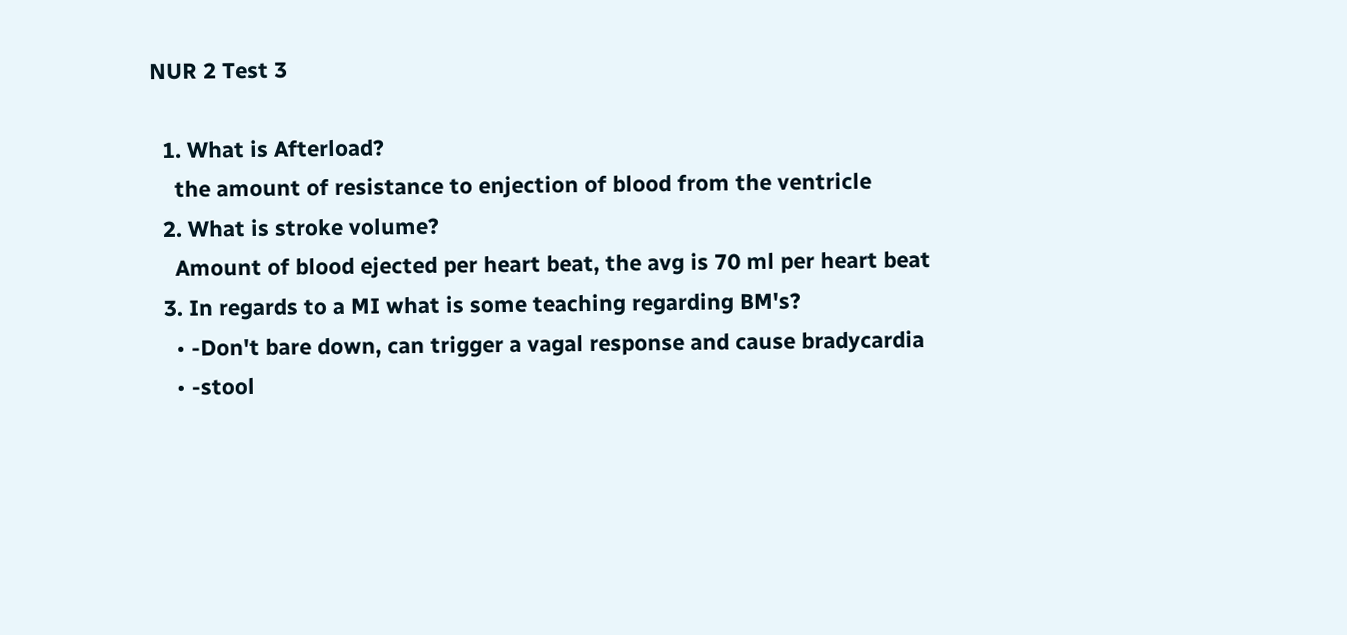NUR 2 Test 3

  1. What is Afterload?
    the amount of resistance to enjection of blood from the ventricle
  2. What is stroke volume?
    Amount of blood ejected per heart beat, the avg is 70 ml per heart beat
  3. In regards to a MI what is some teaching regarding BM's?
    • -Don't bare down, can trigger a vagal response and cause bradycardia
    • -stool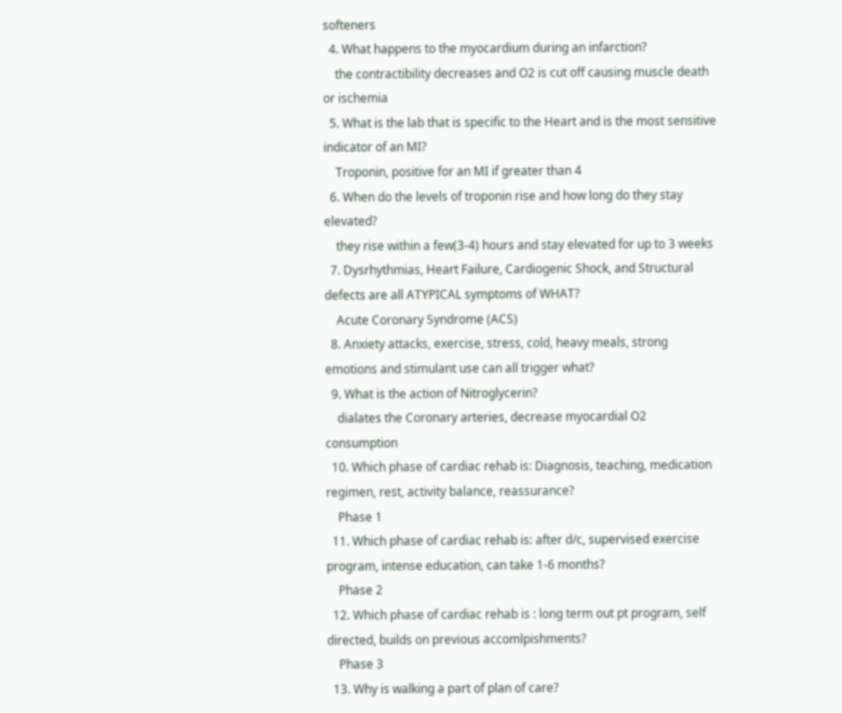softeners
  4. What happens to the myocardium during an infarction?
    the contractibility decreases and O2 is cut off causing muscle death or ischemia
  5. What is the lab that is specific to the Heart and is the most sensitive indicator of an MI?
    Troponin, positive for an MI if greater than 4
  6. When do the levels of troponin rise and how long do they stay elevated?
    they rise within a few(3-4) hours and stay elevated for up to 3 weeks
  7. Dysrhythmias, Heart Failure, Cardiogenic Shock, and Structural defects are all ATYPICAL symptoms of WHAT?
    Acute Coronary Syndrome (ACS)
  8. Anxiety attacks, exercise, stress, cold, heavy meals, strong emotions and stimulant use can all trigger what?
  9. What is the action of Nitroglycerin?
    dialates the Coronary arteries, decrease myocardial O2 consumption
  10. Which phase of cardiac rehab is: Diagnosis, teaching, medication regimen, rest, activity balance, reassurance?
    Phase 1
  11. Which phase of cardiac rehab is: after d/c, supervised exercise program, intense education, can take 1-6 months?
    Phase 2
  12. Which phase of cardiac rehab is : long term out pt program, self directed, builds on previous accomlpishments?
    Phase 3
  13. Why is walking a part of plan of care?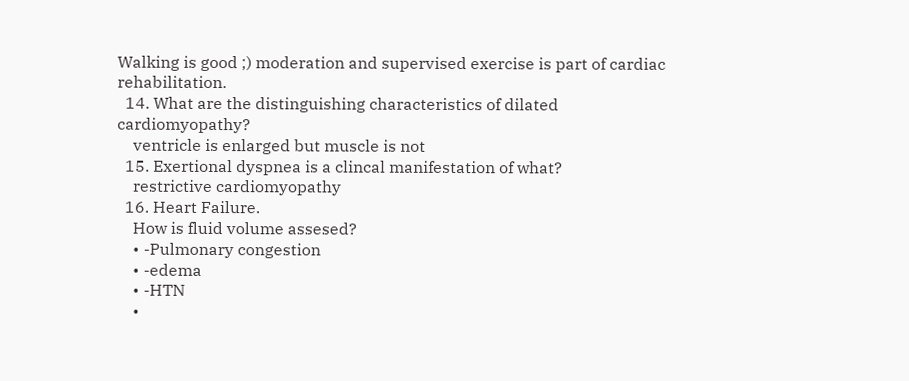Walking is good ;) moderation and supervised exercise is part of cardiac rehabilitation.
  14. What are the distinguishing characteristics of dilated cardiomyopathy?
    ventricle is enlarged but muscle is not
  15. Exertional dyspnea is a clincal manifestation of what?
    restrictive cardiomyopathy
  16. Heart Failure.
    How is fluid volume assesed?
    • -Pulmonary congestion
    • -edema
    • -HTN
    •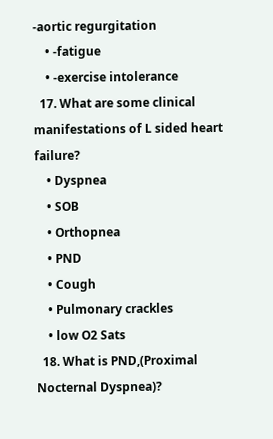-aortic regurgitation
    • -fatigue
    • -exercise intolerance
  17. What are some clinical manifestations of L sided heart failure?
    • Dyspnea
    • SOB
    • Orthopnea
    • PND
    • Cough
    • Pulmonary crackles
    • low O2 Sats
  18. What is PND,(Proximal Nocternal Dyspnea)?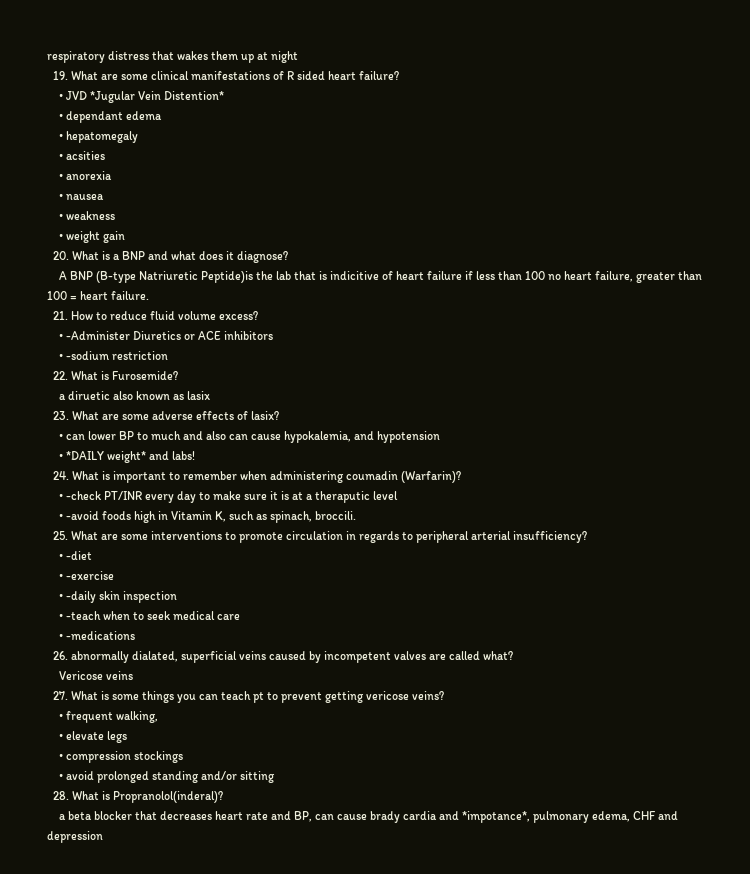respiratory distress that wakes them up at night
  19. What are some clinical manifestations of R sided heart failure?
    • JVD *Jugular Vein Distention*
    • dependant edema
    • hepatomegaly
    • acsities
    • anorexia
    • nausea
    • weakness
    • weight gain
  20. What is a BNP and what does it diagnose?
    A BNP (B-type Natriuretic Peptide)is the lab that is indicitive of heart failure if less than 100 no heart failure, greater than 100 = heart failure.
  21. How to reduce fluid volume excess?
    • -Administer Diuretics or ACE inhibitors
    • -sodium restriction
  22. What is Furosemide?
    a diruetic also known as lasix
  23. What are some adverse effects of lasix?
    • can lower BP to much and also can cause hypokalemia, and hypotension
    • *DAILY weight* and labs!
  24. What is important to remember when administering coumadin (Warfarin)?
    • -check PT/INR every day to make sure it is at a theraputic level
    • -avoid foods high in Vitamin K, such as spinach, broccili.
  25. What are some interventions to promote circulation in regards to peripheral arterial insufficiency?
    • -diet
    • -exercise
    • -daily skin inspection
    • -teach when to seek medical care
    • -medications
  26. abnormally dialated, superficial veins caused by incompetent valves are called what?
    Vericose veins
  27. What is some things you can teach pt to prevent getting vericose veins?
    • frequent walking,
    • elevate legs
    • compression stockings
    • avoid prolonged standing and/or sitting
  28. What is Propranolol(inderal)?
    a beta blocker that decreases heart rate and BP, can cause brady cardia and *impotance*, pulmonary edema, CHF and depression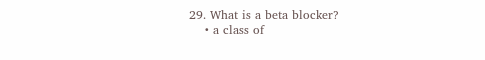29. What is a beta blocker?
    • a class of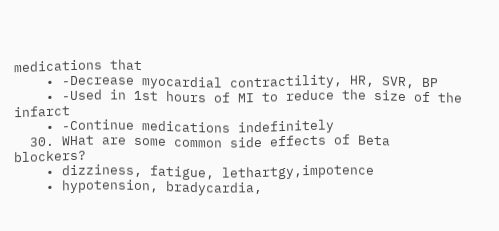medications that
    • -Decrease myocardial contractility, HR, SVR, BP
    • -Used in 1st hours of MI to reduce the size of the infarct
    • -Continue medications indefinitely
  30. WHat are some common side effects of Beta blockers?
    • dizziness, fatigue, lethartgy,impotence
    • hypotension, bradycardia,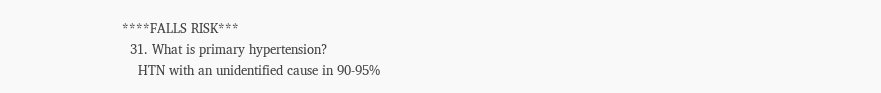****FALLS RISK***
  31. What is primary hypertension?
    HTN with an unidentified cause in 90-95%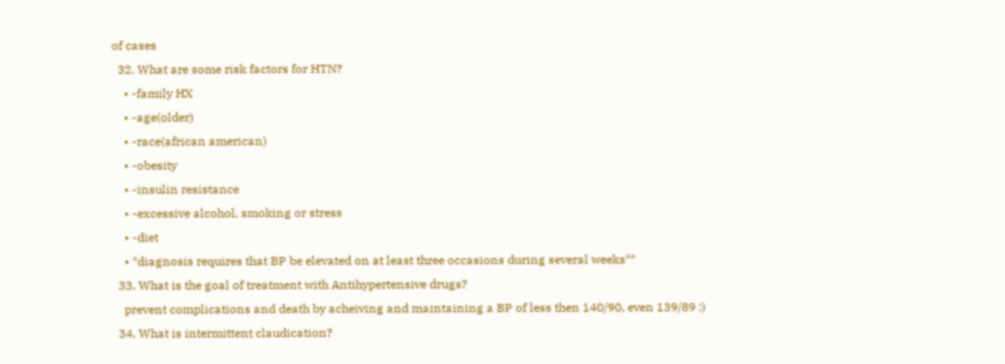of cases
  32. What are some risk factors for HTN?
    • -family HX
    • -age(older)
    • -race(african american)
    • -obesity
    • -insulin resistance
    • -excessive alcohol, smoking or stress
    • -diet
    • *diagnosis requires that BP be elevated on at least three occasions during several weeks**
  33. What is the goal of treatment with Antihypertensive drugs?
    prevent complications and death by acheiving and maintaining a BP of less then 140/90, even 139/89 :)
  34. What is intermittent claudication?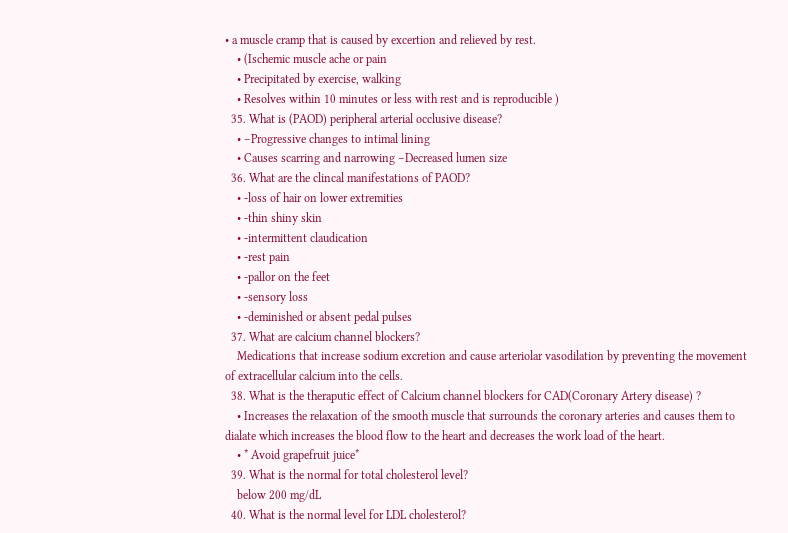• a muscle cramp that is caused by excertion and relieved by rest.
    • (Ischemic muscle ache or pain
    • Precipitated by exercise, walking
    • Resolves within 10 minutes or less with rest and is reproducible )
  35. What is (PAOD) peripheral arterial occlusive disease?
    • –Progressive changes to intimal lining
    • Causes scarring and narrowing –Decreased lumen size
  36. What are the clincal manifestations of PAOD?
    • -loss of hair on lower extremities
    • -thin shiny skin
    • -intermittent claudication
    • -rest pain
    • -pallor on the feet
    • -sensory loss
    • -deminished or absent pedal pulses
  37. What are calcium channel blockers?
    Medications that increase sodium excretion and cause arteriolar vasodilation by preventing the movement of extracellular calcium into the cells.
  38. What is the theraputic effect of Calcium channel blockers for CAD(Coronary Artery disease) ?
    • Increases the relaxation of the smooth muscle that surrounds the coronary arteries and causes them to dialate which increases the blood flow to the heart and decreases the work load of the heart.
    • * Avoid grapefruit juice*
  39. What is the normal for total cholesterol level?
    below 200 mg/dL
  40. What is the normal level for LDL cholesterol?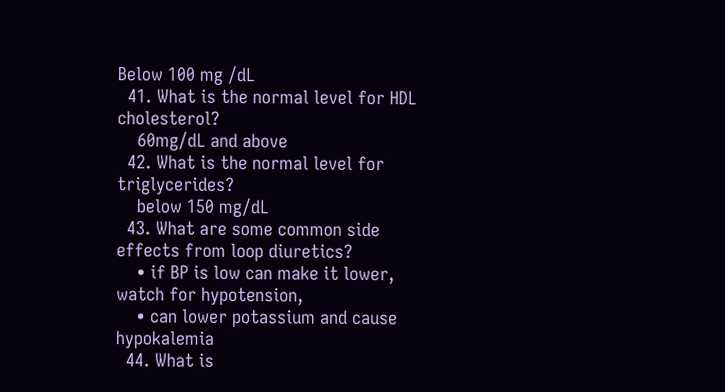Below 100 mg /dL
  41. What is the normal level for HDL cholesterol?
    60mg/dL and above
  42. What is the normal level for triglycerides?
    below 150 mg/dL
  43. What are some common side effects from loop diuretics?
    • if BP is low can make it lower, watch for hypotension,
    • can lower potassium and cause hypokalemia
  44. What is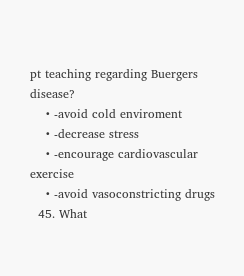pt teaching regarding Buergers disease?
    • -avoid cold enviroment
    • -decrease stress
    • -encourage cardiovascular exercise
    • -avoid vasoconstricting drugs
  45. What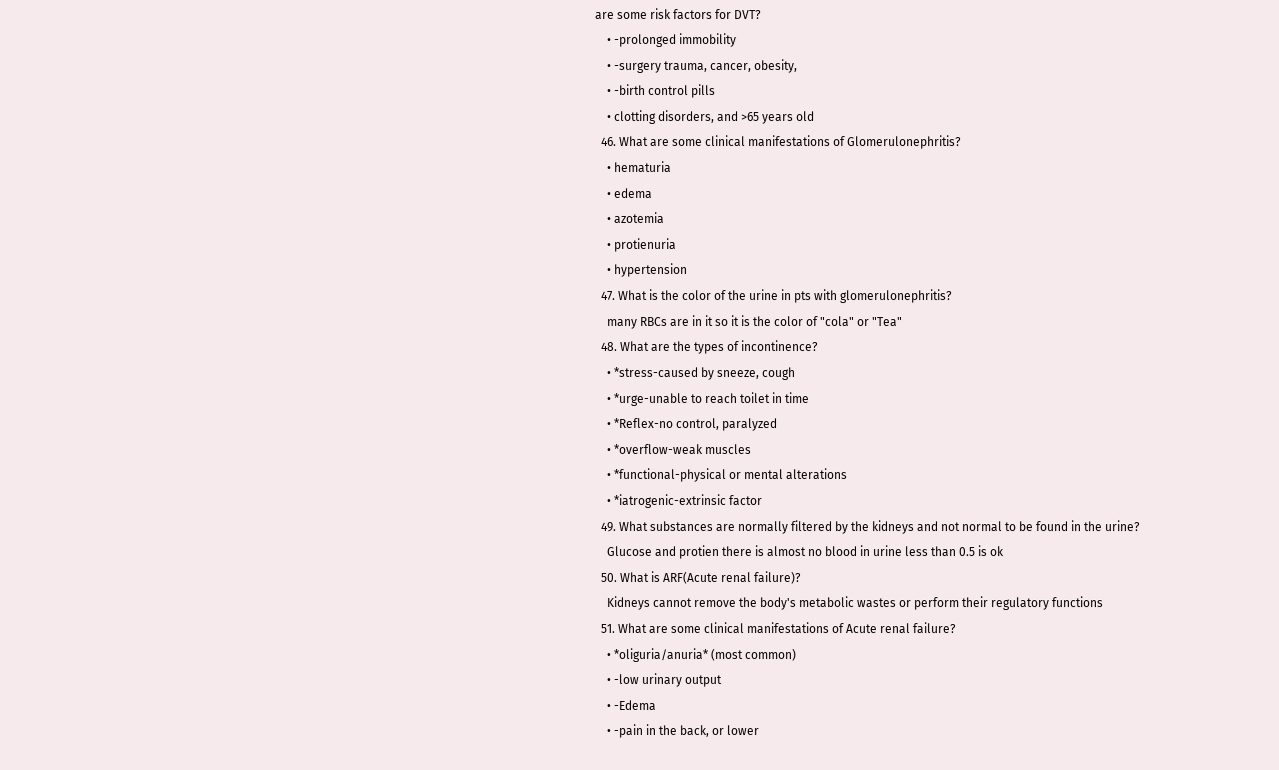are some risk factors for DVT?
    • -prolonged immobility
    • -surgery trauma, cancer, obesity,
    • -birth control pills
    • clotting disorders, and >65 years old
  46. What are some clinical manifestations of Glomerulonephritis?
    • hematuria
    • edema
    • azotemia
    • protienuria
    • hypertension
  47. What is the color of the urine in pts with glomerulonephritis?
    many RBCs are in it so it is the color of "cola" or "Tea"
  48. What are the types of incontinence?
    • *stress-caused by sneeze, cough
    • *urge-unable to reach toilet in time
    • *Reflex-no control, paralyzed
    • *overflow-weak muscles
    • *functional-physical or mental alterations
    • *iatrogenic-extrinsic factor
  49. What substances are normally filtered by the kidneys and not normal to be found in the urine?
    Glucose and protien there is almost no blood in urine less than 0.5 is ok
  50. What is ARF(Acute renal failure)?
    Kidneys cannot remove the body's metabolic wastes or perform their regulatory functions
  51. What are some clinical manifestations of Acute renal failure?
    • *oliguria/anuria* (most common)
    • -low urinary output
    • -Edema
    • -pain in the back, or lower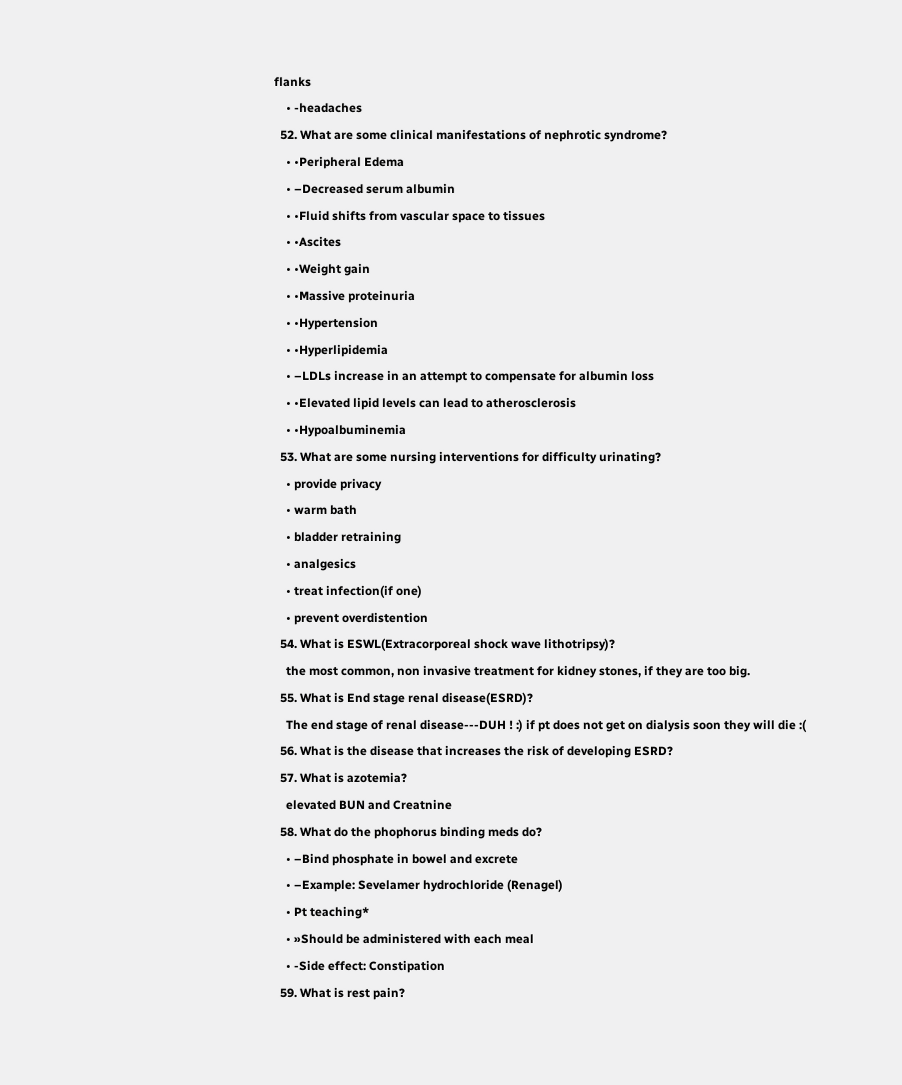flanks
    • -headaches
  52. What are some clinical manifestations of nephrotic syndrome?
    • •Peripheral Edema
    • –Decreased serum albumin
    • •Fluid shifts from vascular space to tissues
    • •Ascites
    • •Weight gain
    • •Massive proteinuria
    • •Hypertension
    • •Hyperlipidemia
    • –LDLs increase in an attempt to compensate for albumin loss
    • •Elevated lipid levels can lead to atherosclerosis
    • •Hypoalbuminemia
  53. What are some nursing interventions for difficulty urinating?
    • provide privacy
    • warm bath
    • bladder retraining
    • analgesics
    • treat infection(if one)
    • prevent overdistention
  54. What is ESWL(Extracorporeal shock wave lithotripsy)?
    the most common, non invasive treatment for kidney stones, if they are too big.
  55. What is End stage renal disease(ESRD)?
    The end stage of renal disease---DUH ! :) if pt does not get on dialysis soon they will die :(
  56. What is the disease that increases the risk of developing ESRD?
  57. What is azotemia?
    elevated BUN and Creatnine
  58. What do the phophorus binding meds do?
    • –Bind phosphate in bowel and excrete
    • –Example: Sevelamer hydrochloride (Renagel)
    • Pt teaching*
    • »Should be administered with each meal
    • -Side effect: Constipation
  59. What is rest pain?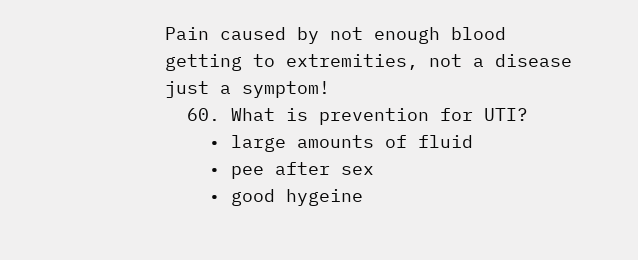Pain caused by not enough blood getting to extremities, not a disease just a symptom!
  60. What is prevention for UTI?
    • large amounts of fluid
    • pee after sex
    • good hygeine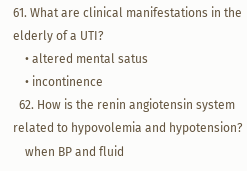61. What are clinical manifestations in the elderly of a UTI?
    • altered mental satus
    • incontinence
  62. How is the renin angiotensin system related to hypovolemia and hypotension?
    when BP and fluid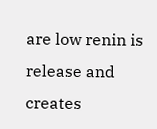are low renin is release and creates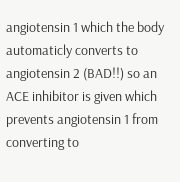angiotensin 1 which the body automaticly converts to angiotensin 2 (BAD!!) so an ACE inhibitor is given which prevents angiotensin 1 from converting to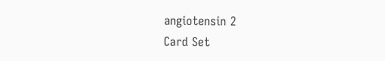angiotensin 2
Card Set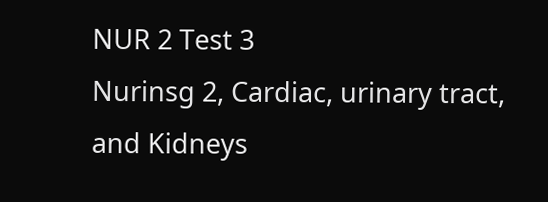NUR 2 Test 3
Nurinsg 2, Cardiac, urinary tract, and Kidneys